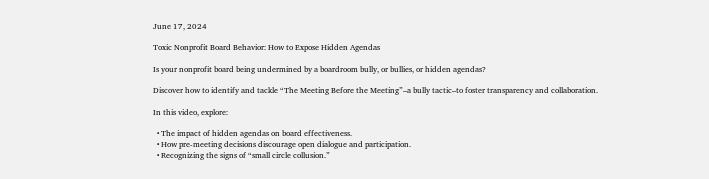June 17, 2024

Toxic Nonprofit Board Behavior: How to Expose Hidden Agendas

Is your nonprofit board being undermined by a boardroom bully, or bullies, or hidden agendas?

Discover how to identify and tackle “The Meeting Before the Meeting”–a bully tactic–to foster transparency and collaboration.

In this video, explore:

  • The impact of hidden agendas on board effectiveness.
  • How pre-meeting decisions discourage open dialogue and participation.
  • Recognizing the signs of “small circle collusion.”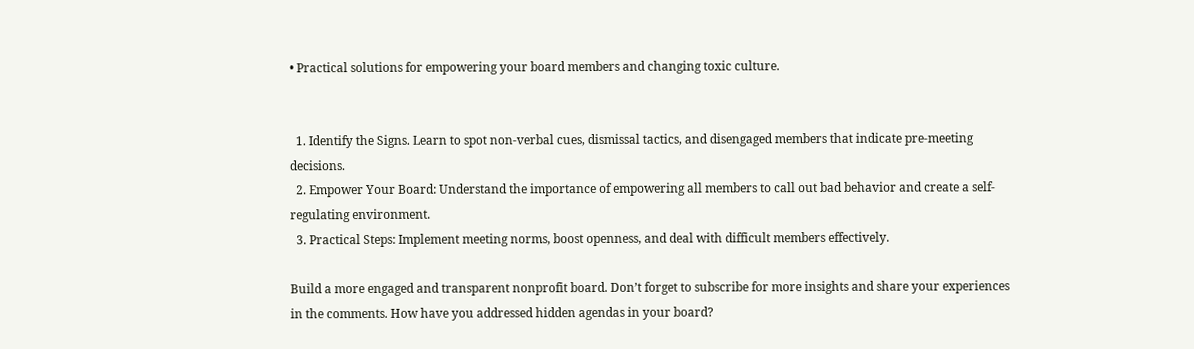• Practical solutions for empowering your board members and changing toxic culture.


  1. Identify the Signs. Learn to spot non-verbal cues, dismissal tactics, and disengaged members that indicate pre-meeting decisions.
  2. Empower Your Board: Understand the importance of empowering all members to call out bad behavior and create a self-regulating environment.
  3. Practical Steps: Implement meeting norms, boost openness, and deal with difficult members effectively.

Build a more engaged and transparent nonprofit board. Don’t forget to subscribe for more insights and share your experiences in the comments. How have you addressed hidden agendas in your board?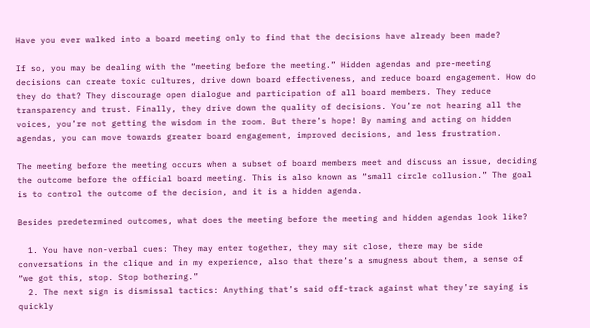Have you ever walked into a board meeting only to find that the decisions have already been made?

If so, you may be dealing with the “meeting before the meeting.” Hidden agendas and pre-meeting decisions can create toxic cultures, drive down board effectiveness, and reduce board engagement. How do they do that? They discourage open dialogue and participation of all board members. They reduce transparency and trust. Finally, they drive down the quality of decisions. You’re not hearing all the voices, you’re not getting the wisdom in the room. But there’s hope! By naming and acting on hidden agendas, you can move towards greater board engagement, improved decisions, and less frustration.

The meeting before the meeting occurs when a subset of board members meet and discuss an issue, deciding the outcome before the official board meeting. This is also known as “small circle collusion.” The goal is to control the outcome of the decision, and it is a hidden agenda.

Besides predetermined outcomes, what does the meeting before the meeting and hidden agendas look like?

  1. You have non-verbal cues: They may enter together, they may sit close, there may be side conversations in the clique and in my experience, also that there’s a smugness about them, a sense of “we got this, stop. Stop bothering.”
  2. The next sign is dismissal tactics: Anything that’s said off-track against what they’re saying is quickly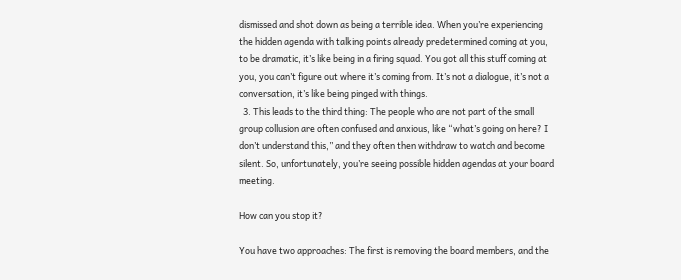dismissed and shot down as being a terrible idea. When you’re experiencing the hidden agenda with talking points already predetermined coming at you, to be dramatic, it’s like being in a firing squad. You got all this stuff coming at you, you can’t figure out where it’s coming from. It’s not a dialogue, it’s not a conversation, it’s like being pinged with things.
  3. This leads to the third thing: The people who are not part of the small group collusion are often confused and anxious, like “what’s going on here? I don’t understand this,” and they often then withdraw to watch and become silent. So, unfortunately, you’re seeing possible hidden agendas at your board meeting.

How can you stop it?

You have two approaches: The first is removing the board members, and the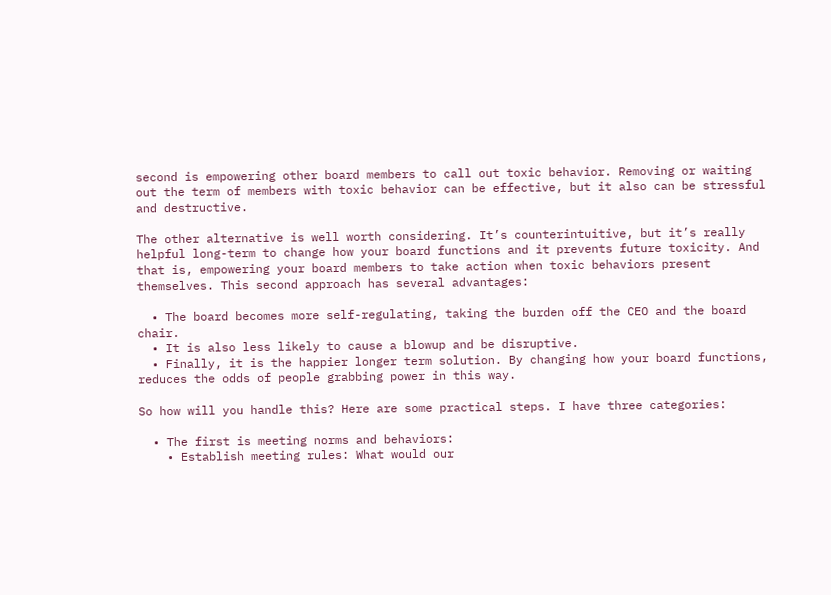second is empowering other board members to call out toxic behavior. Removing or waiting out the term of members with toxic behavior can be effective, but it also can be stressful and destructive.

The other alternative is well worth considering. It’s counterintuitive, but it’s really helpful long-term to change how your board functions and it prevents future toxicity. And that is, empowering your board members to take action when toxic behaviors present themselves. This second approach has several advantages:

  • The board becomes more self-regulating, taking the burden off the CEO and the board chair.
  • It is also less likely to cause a blowup and be disruptive.
  • Finally, it is the happier longer term solution. By changing how your board functions, reduces the odds of people grabbing power in this way.

So how will you handle this? Here are some practical steps. I have three categories:

  • The first is meeting norms and behaviors:
    • Establish meeting rules: What would our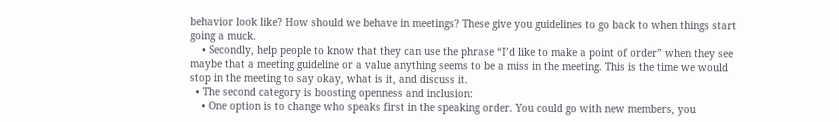behavior look like? How should we behave in meetings? These give you guidelines to go back to when things start going a muck.
    • Secondly, help people to know that they can use the phrase “I’d like to make a point of order” when they see maybe that a meeting guideline or a value anything seems to be a miss in the meeting. This is the time we would stop in the meeting to say okay, what is it, and discuss it.
  • The second category is boosting openness and inclusion:
    • One option is to change who speaks first in the speaking order. You could go with new members, you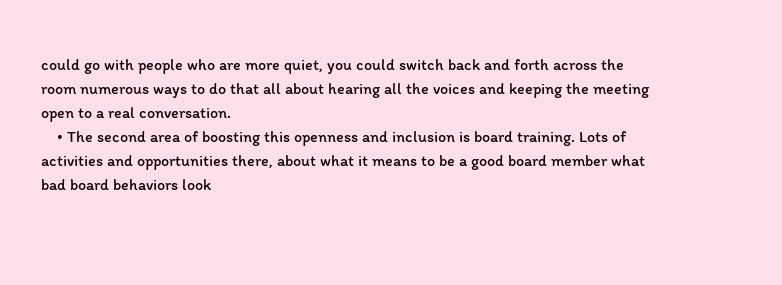could go with people who are more quiet, you could switch back and forth across the room numerous ways to do that all about hearing all the voices and keeping the meeting open to a real conversation.
    • The second area of boosting this openness and inclusion is board training. Lots of activities and opportunities there, about what it means to be a good board member what bad board behaviors look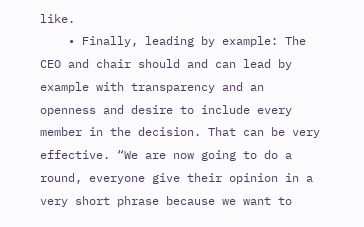like.
    • Finally, leading by example: The CEO and chair should and can lead by example with transparency and an openness and desire to include every member in the decision. That can be very effective. “We are now going to do a round, everyone give their opinion in a very short phrase because we want to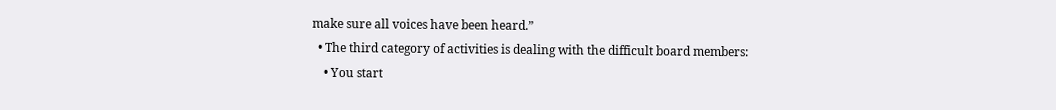make sure all voices have been heard.”
  • The third category of activities is dealing with the difficult board members:
    • You start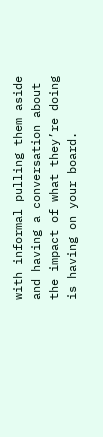with informal pulling them aside and having a conversation about the impact of what they’re doing is having on your board.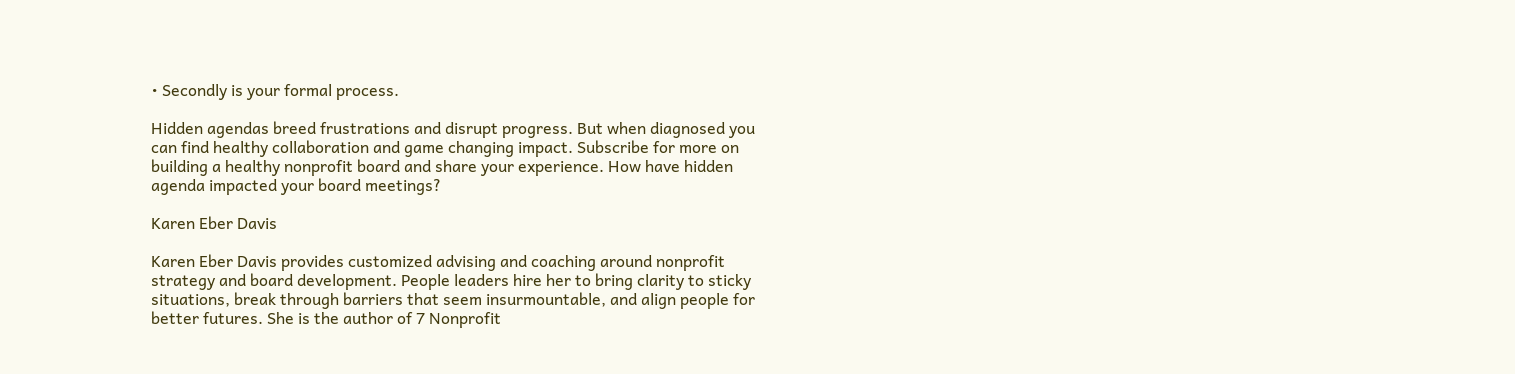• Secondly is your formal process.

Hidden agendas breed frustrations and disrupt progress. But when diagnosed you can find healthy collaboration and game changing impact. Subscribe for more on building a healthy nonprofit board and share your experience. How have hidden agenda impacted your board meetings?

Karen Eber Davis

Karen Eber Davis provides customized advising and coaching around nonprofit strategy and board development. People leaders hire her to bring clarity to sticky situations, break through barriers that seem insurmountable, and align people for better futures. She is the author of 7 Nonprofit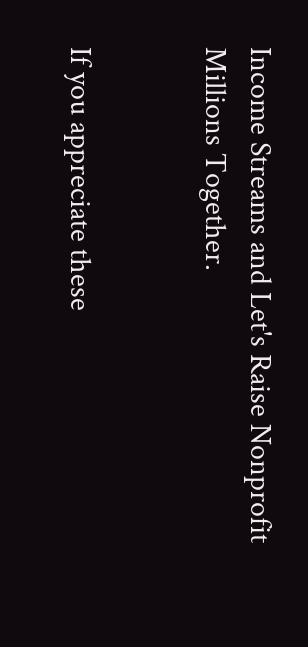Income Streams and Let's Raise Nonprofit Millions Together.


If you appreciate these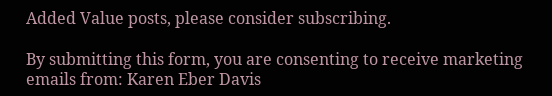Added Value posts, please consider subscribing.

By submitting this form, you are consenting to receive marketing emails from: Karen Eber Davis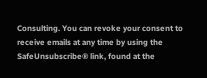Consulting. You can revoke your consent to receive emails at any time by using the SafeUnsubscribe® link, found at the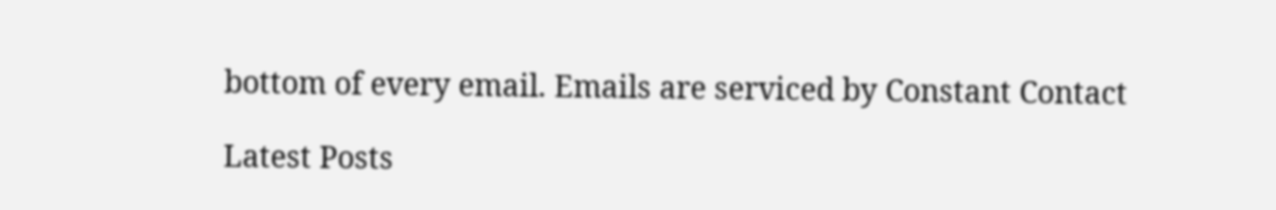bottom of every email. Emails are serviced by Constant Contact

Latest Posts